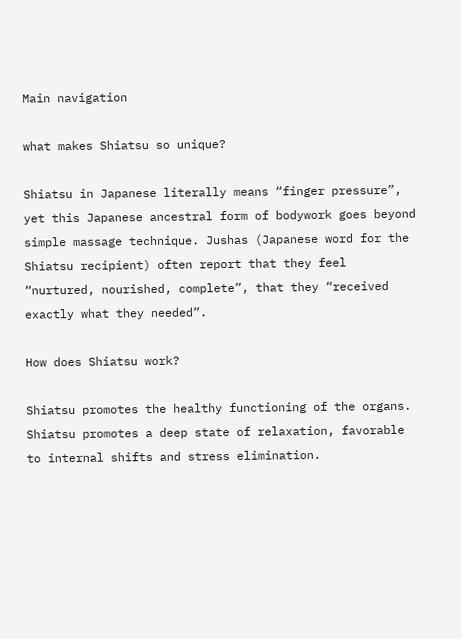Main navigation

what makes Shiatsu so unique?

Shiatsu in Japanese literally means “finger pressure”, yet this Japanese ancestral form of bodywork goes beyond simple massage technique. Jushas (Japanese word for the Shiatsu recipient) often report that they feel “nurtured, nourished, complete”, that they “received exactly what they needed”.

How does Shiatsu work?

Shiatsu promotes the healthy functioning of the organs. Shiatsu promotes a deep state of relaxation, favorable to internal shifts and stress elimination.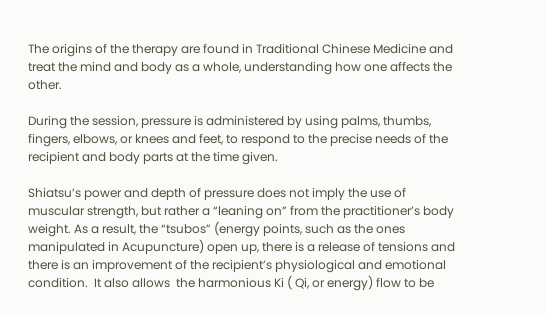The origins of the therapy are found in Traditional Chinese Medicine and treat the mind and body as a whole, understanding how one affects the other.

During the session, pressure is administered by using palms, thumbs, fingers, elbows, or knees and feet, to respond to the precise needs of the recipient and body parts at the time given.

Shiatsu’s power and depth of pressure does not imply the use of muscular strength, but rather a “leaning on” from the practitioner’s body weight. As a result, the “tsubos” (energy points, such as the ones manipulated in Acupuncture) open up, there is a release of tensions and there is an improvement of the recipient’s physiological and emotional condition.  It also allows  the harmonious Ki ( Qi, or energy) flow to be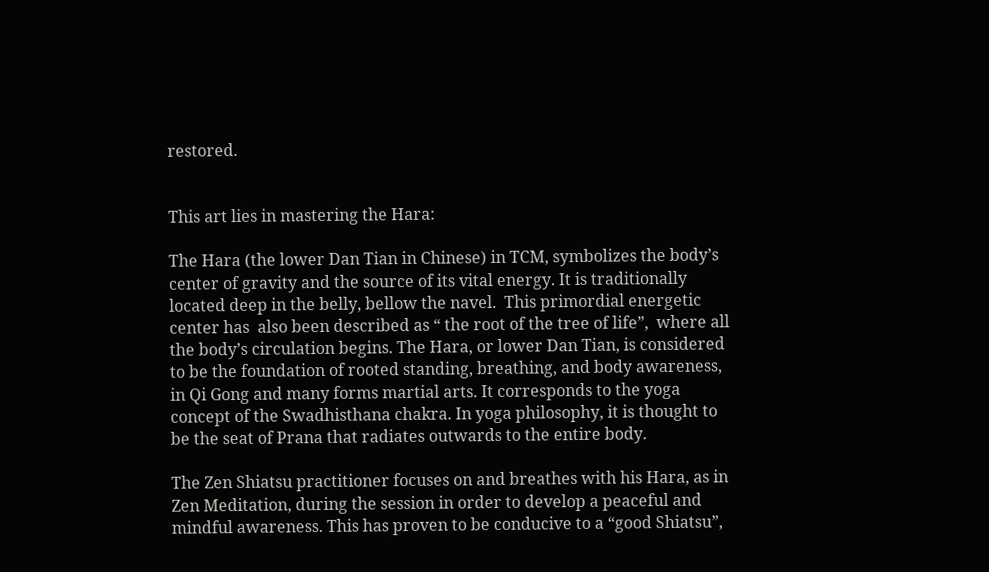restored.


This art lies in mastering the Hara:

The Hara (the lower Dan Tian in Chinese) in TCM, symbolizes the body’s center of gravity and the source of its vital energy. It is traditionally located deep in the belly, bellow the navel.  This primordial energetic center has  also been described as “ the root of the tree of life”,  where all the body’s circulation begins. The Hara, or lower Dan Tian, is considered to be the foundation of rooted standing, breathing, and body awareness, in Qi Gong and many forms martial arts. It corresponds to the yoga concept of the Swadhisthana chakra. In yoga philosophy, it is thought to be the seat of Prana that radiates outwards to the entire body.

The Zen Shiatsu practitioner focuses on and breathes with his Hara, as in Zen Meditation, during the session in order to develop a peaceful and mindful awareness. This has proven to be conducive to a “good Shiatsu”,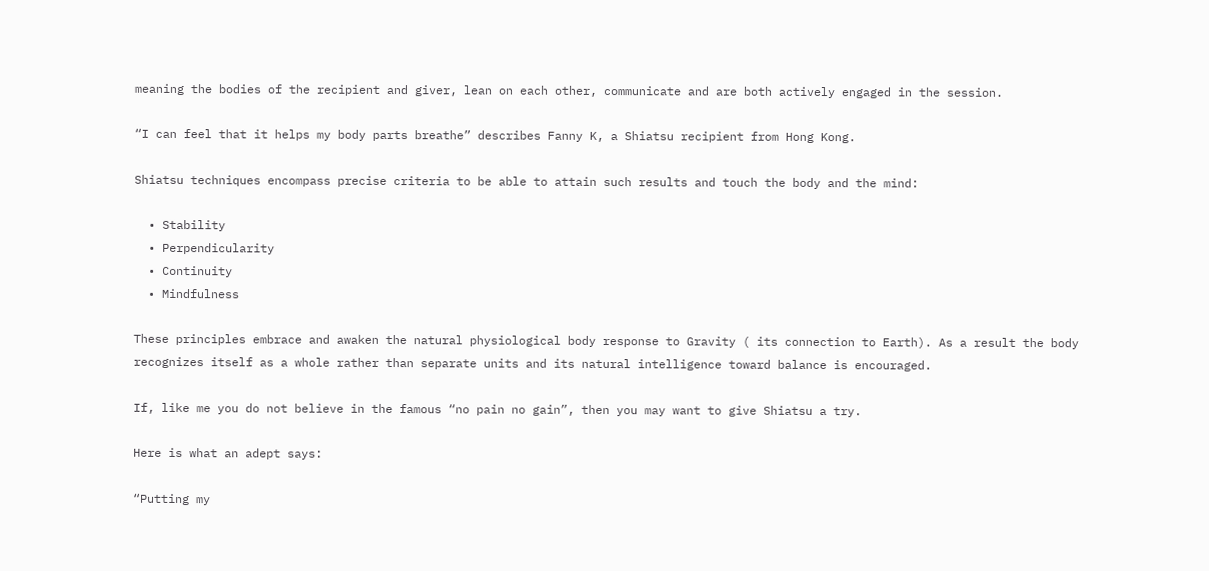meaning the bodies of the recipient and giver, lean on each other, communicate and are both actively engaged in the session.

“I can feel that it helps my body parts breathe” describes Fanny K, a Shiatsu recipient from Hong Kong.

Shiatsu techniques encompass precise criteria to be able to attain such results and touch the body and the mind:

  • Stability
  • Perpendicularity
  • Continuity
  • Mindfulness

These principles embrace and awaken the natural physiological body response to Gravity ( its connection to Earth). As a result the body recognizes itself as a whole rather than separate units and its natural intelligence toward balance is encouraged.

If, like me you do not believe in the famous “no pain no gain”, then you may want to give Shiatsu a try.

Here is what an adept says:

“Putting my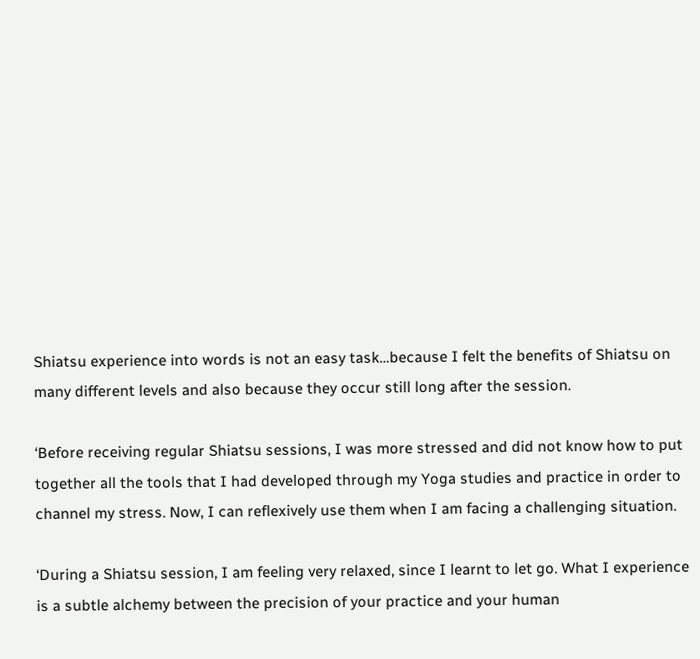Shiatsu experience into words is not an easy task…because I felt the benefits of Shiatsu on many different levels and also because they occur still long after the session.

‘Before receiving regular Shiatsu sessions, I was more stressed and did not know how to put together all the tools that I had developed through my Yoga studies and practice in order to channel my stress. Now, I can reflexively use them when I am facing a challenging situation.

‘During a Shiatsu session, I am feeling very relaxed, since I learnt to let go. What I experience is a subtle alchemy between the precision of your practice and your human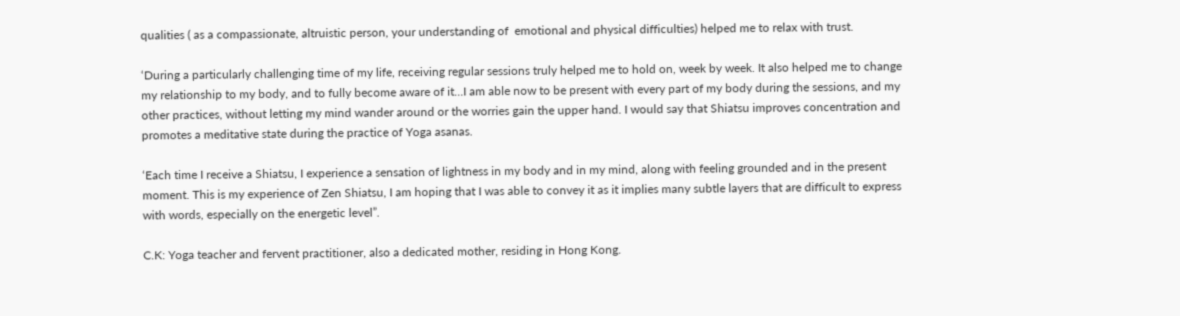qualities ( as a compassionate, altruistic person, your understanding of  emotional and physical difficulties) helped me to relax with trust.

‘During a particularly challenging time of my life, receiving regular sessions truly helped me to hold on, week by week. It also helped me to change my relationship to my body, and to fully become aware of it…I am able now to be present with every part of my body during the sessions, and my other practices, without letting my mind wander around or the worries gain the upper hand. I would say that Shiatsu improves concentration and promotes a meditative state during the practice of Yoga asanas.

‘Each time I receive a Shiatsu, I experience a sensation of lightness in my body and in my mind, along with feeling grounded and in the present moment. This is my experience of Zen Shiatsu, I am hoping that I was able to convey it as it implies many subtle layers that are difficult to express with words, especially on the energetic level”.

C.K: Yoga teacher and fervent practitioner, also a dedicated mother, residing in Hong Kong.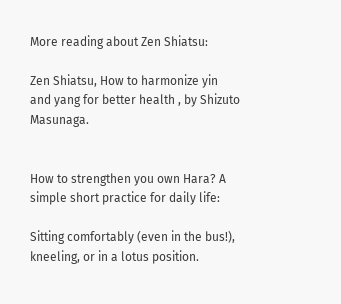More reading about Zen Shiatsu:

Zen Shiatsu, How to harmonize yin and yang for better health , by Shizuto Masunaga.


How to strengthen you own Hara? A simple short practice for daily life:

Sitting comfortably (even in the bus!), kneeling, or in a lotus position.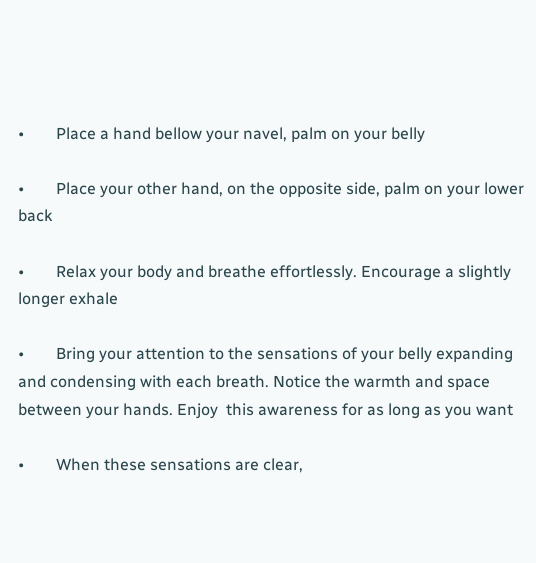•        Place a hand bellow your navel, palm on your belly

•        Place your other hand, on the opposite side, palm on your lower back

•        Relax your body and breathe effortlessly. Encourage a slightly longer exhale

•        Bring your attention to the sensations of your belly expanding and condensing with each breath. Notice the warmth and space between your hands. Enjoy  this awareness for as long as you want

•        When these sensations are clear,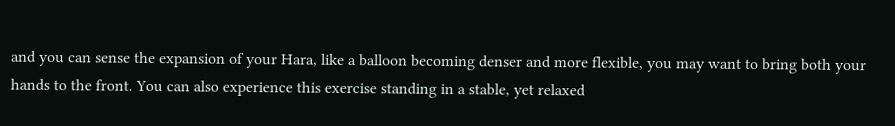and you can sense the expansion of your Hara, like a balloon becoming denser and more flexible, you may want to bring both your hands to the front. You can also experience this exercise standing in a stable, yet relaxed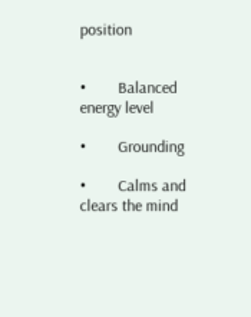position


•        Balanced energy level

•        Grounding

•        Calms and clears the mind